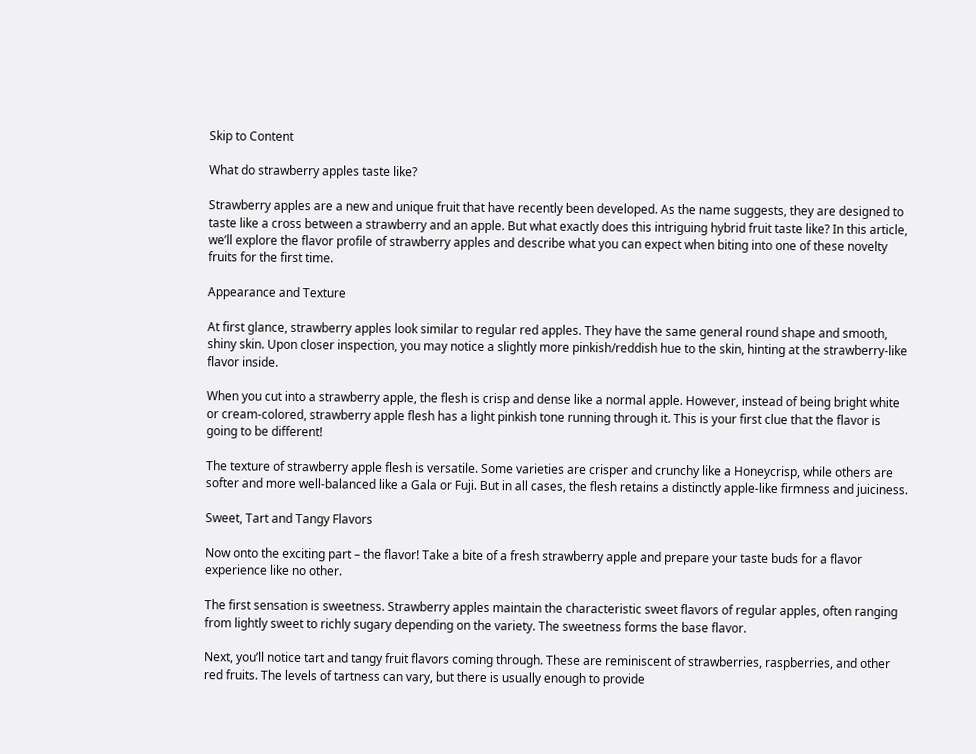Skip to Content

What do strawberry apples taste like?

Strawberry apples are a new and unique fruit that have recently been developed. As the name suggests, they are designed to taste like a cross between a strawberry and an apple. But what exactly does this intriguing hybrid fruit taste like? In this article, we’ll explore the flavor profile of strawberry apples and describe what you can expect when biting into one of these novelty fruits for the first time.

Appearance and Texture

At first glance, strawberry apples look similar to regular red apples. They have the same general round shape and smooth, shiny skin. Upon closer inspection, you may notice a slightly more pinkish/reddish hue to the skin, hinting at the strawberry-like flavor inside.

When you cut into a strawberry apple, the flesh is crisp and dense like a normal apple. However, instead of being bright white or cream-colored, strawberry apple flesh has a light pinkish tone running through it. This is your first clue that the flavor is going to be different!

The texture of strawberry apple flesh is versatile. Some varieties are crisper and crunchy like a Honeycrisp, while others are softer and more well-balanced like a Gala or Fuji. But in all cases, the flesh retains a distinctly apple-like firmness and juiciness.

Sweet, Tart and Tangy Flavors

Now onto the exciting part – the flavor! Take a bite of a fresh strawberry apple and prepare your taste buds for a flavor experience like no other.

The first sensation is sweetness. Strawberry apples maintain the characteristic sweet flavors of regular apples, often ranging from lightly sweet to richly sugary depending on the variety. The sweetness forms the base flavor.

Next, you’ll notice tart and tangy fruit flavors coming through. These are reminiscent of strawberries, raspberries, and other red fruits. The levels of tartness can vary, but there is usually enough to provide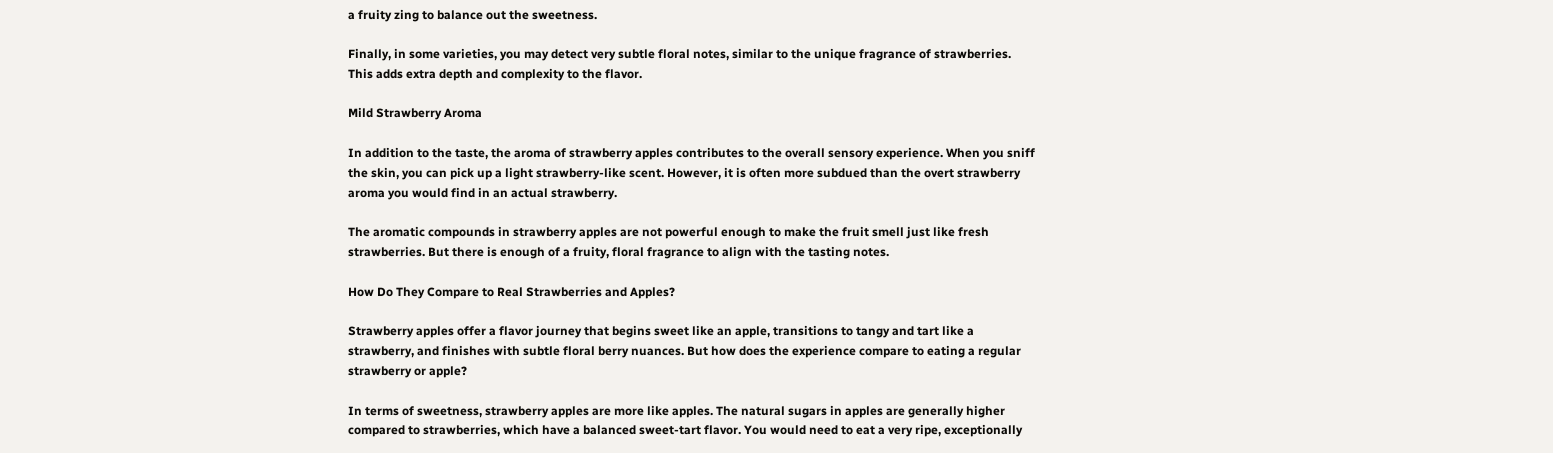a fruity zing to balance out the sweetness.

Finally, in some varieties, you may detect very subtle floral notes, similar to the unique fragrance of strawberries. This adds extra depth and complexity to the flavor.

Mild Strawberry Aroma

In addition to the taste, the aroma of strawberry apples contributes to the overall sensory experience. When you sniff the skin, you can pick up a light strawberry-like scent. However, it is often more subdued than the overt strawberry aroma you would find in an actual strawberry.

The aromatic compounds in strawberry apples are not powerful enough to make the fruit smell just like fresh strawberries. But there is enough of a fruity, floral fragrance to align with the tasting notes.

How Do They Compare to Real Strawberries and Apples?

Strawberry apples offer a flavor journey that begins sweet like an apple, transitions to tangy and tart like a strawberry, and finishes with subtle floral berry nuances. But how does the experience compare to eating a regular strawberry or apple?

In terms of sweetness, strawberry apples are more like apples. The natural sugars in apples are generally higher compared to strawberries, which have a balanced sweet-tart flavor. You would need to eat a very ripe, exceptionally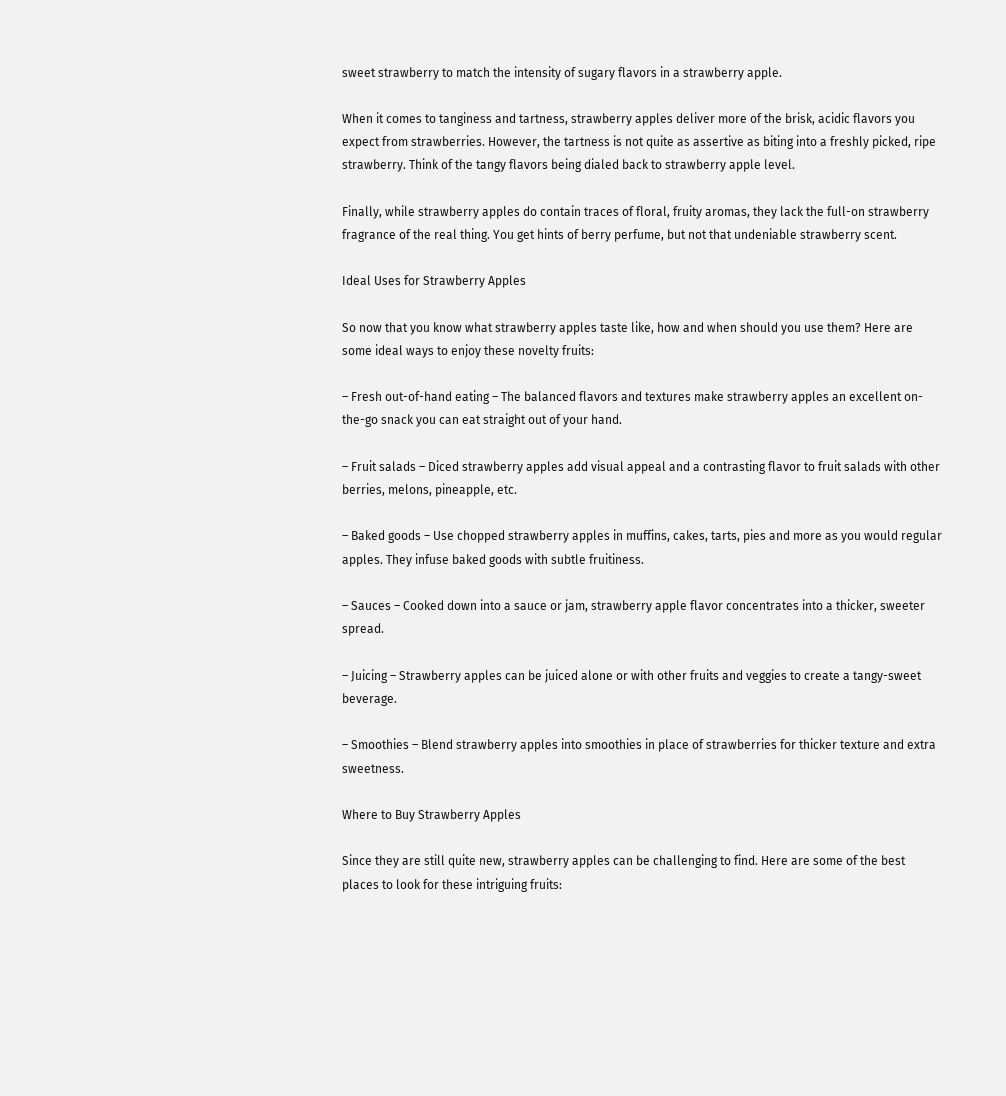sweet strawberry to match the intensity of sugary flavors in a strawberry apple.

When it comes to tanginess and tartness, strawberry apples deliver more of the brisk, acidic flavors you expect from strawberries. However, the tartness is not quite as assertive as biting into a freshly picked, ripe strawberry. Think of the tangy flavors being dialed back to strawberry apple level.

Finally, while strawberry apples do contain traces of floral, fruity aromas, they lack the full-on strawberry fragrance of the real thing. You get hints of berry perfume, but not that undeniable strawberry scent.

Ideal Uses for Strawberry Apples

So now that you know what strawberry apples taste like, how and when should you use them? Here are some ideal ways to enjoy these novelty fruits:

– Fresh out-of-hand eating – The balanced flavors and textures make strawberry apples an excellent on-the-go snack you can eat straight out of your hand.

– Fruit salads – Diced strawberry apples add visual appeal and a contrasting flavor to fruit salads with other berries, melons, pineapple, etc.

– Baked goods – Use chopped strawberry apples in muffins, cakes, tarts, pies and more as you would regular apples. They infuse baked goods with subtle fruitiness.

– Sauces – Cooked down into a sauce or jam, strawberry apple flavor concentrates into a thicker, sweeter spread.

– Juicing – Strawberry apples can be juiced alone or with other fruits and veggies to create a tangy-sweet beverage.

– Smoothies – Blend strawberry apples into smoothies in place of strawberries for thicker texture and extra sweetness.

Where to Buy Strawberry Apples

Since they are still quite new, strawberry apples can be challenging to find. Here are some of the best places to look for these intriguing fruits: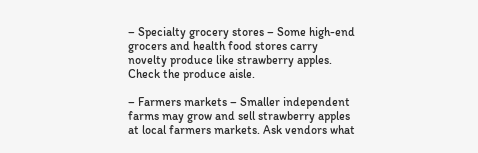– Specialty grocery stores – Some high-end grocers and health food stores carry novelty produce like strawberry apples. Check the produce aisle.

– Farmers markets – Smaller independent farms may grow and sell strawberry apples at local farmers markets. Ask vendors what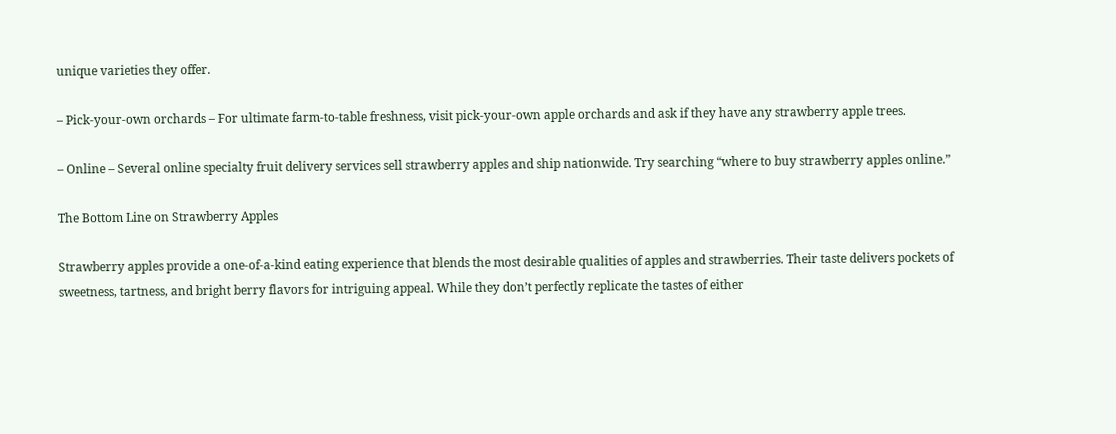unique varieties they offer.

– Pick-your-own orchards – For ultimate farm-to-table freshness, visit pick-your-own apple orchards and ask if they have any strawberry apple trees.

– Online – Several online specialty fruit delivery services sell strawberry apples and ship nationwide. Try searching “where to buy strawberry apples online.”

The Bottom Line on Strawberry Apples

Strawberry apples provide a one-of-a-kind eating experience that blends the most desirable qualities of apples and strawberries. Their taste delivers pockets of sweetness, tartness, and bright berry flavors for intriguing appeal. While they don’t perfectly replicate the tastes of either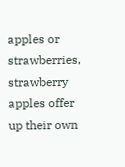apples or strawberries, strawberry apples offer up their own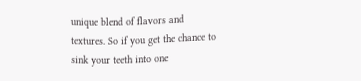unique blend of flavors and textures. So if you get the chance to sink your teeth into one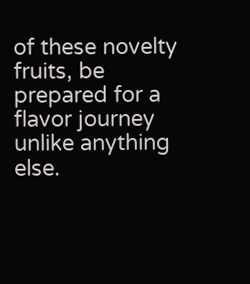of these novelty fruits, be prepared for a flavor journey unlike anything else.